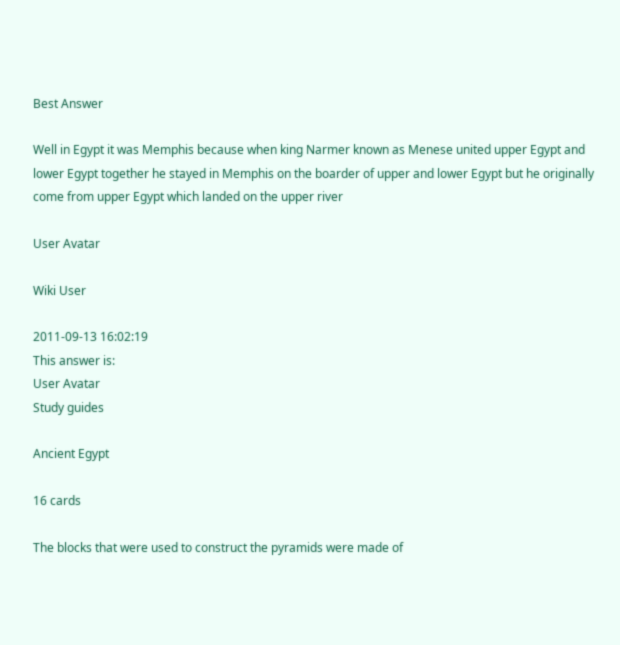Best Answer

Well in Egypt it was Memphis because when king Narmer known as Menese united upper Egypt and lower Egypt together he stayed in Memphis on the boarder of upper and lower Egypt but he originally come from upper Egypt which landed on the upper river

User Avatar

Wiki User

2011-09-13 16:02:19
This answer is:
User Avatar
Study guides

Ancient Egypt

16 cards

The blocks that were used to construct the pyramids were made of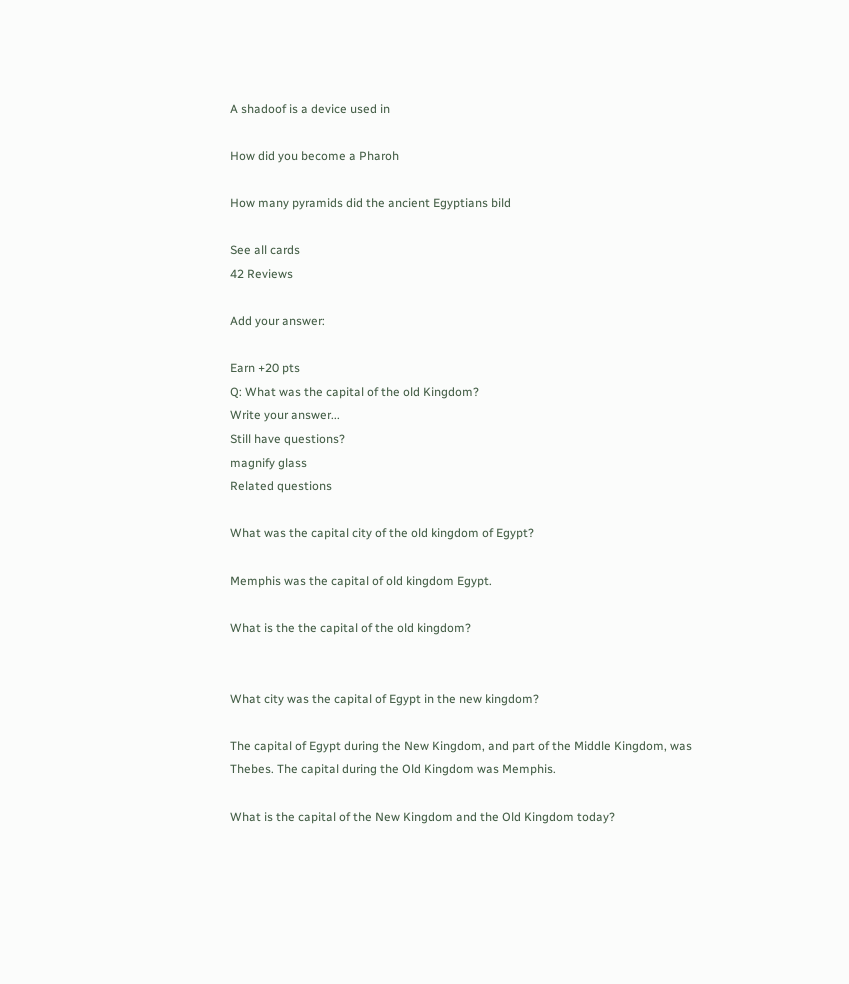A shadoof is a device used in

How did you become a Pharoh

How many pyramids did the ancient Egyptians bild

See all cards
42 Reviews

Add your answer:

Earn +20 pts
Q: What was the capital of the old Kingdom?
Write your answer...
Still have questions?
magnify glass
Related questions

What was the capital city of the old kingdom of Egypt?

Memphis was the capital of old kingdom Egypt.

What is the the capital of the old kingdom?


What city was the capital of Egypt in the new kingdom?

The capital of Egypt during the New Kingdom, and part of the Middle Kingdom, was Thebes. The capital during the Old Kingdom was Memphis.

What is the capital of the New Kingdom and the Old Kingdom today?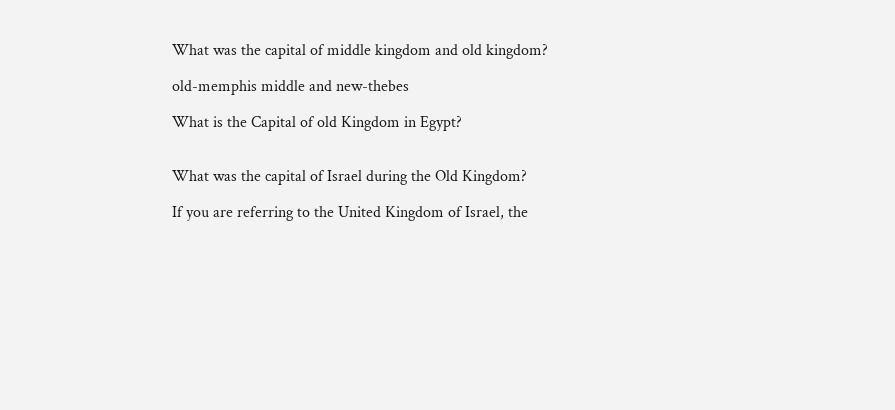What was the capital of middle kingdom and old kingdom?

old-memphis middle and new-thebes

What is the Capital of old Kingdom in Egypt?


What was the capital of Israel during the Old Kingdom?

If you are referring to the United Kingdom of Israel, the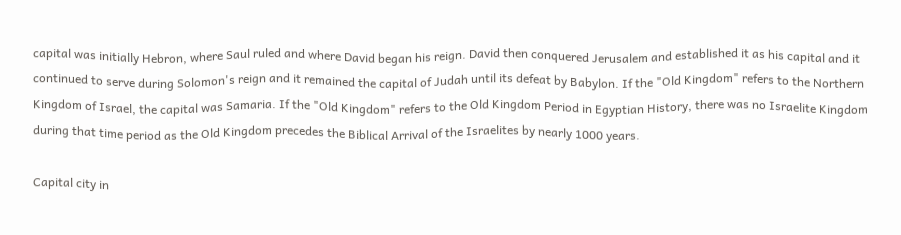capital was initially Hebron, where Saul ruled and where David began his reign. David then conquered Jerusalem and established it as his capital and it continued to serve during Solomon's reign and it remained the capital of Judah until its defeat by Babylon. If the "Old Kingdom" refers to the Northern Kingdom of Israel, the capital was Samaria. If the "Old Kingdom" refers to the Old Kingdom Period in Egyptian History, there was no Israelite Kingdom during that time period as the Old Kingdom precedes the Biblical Arrival of the Israelites by nearly 1000 years.

Capital city in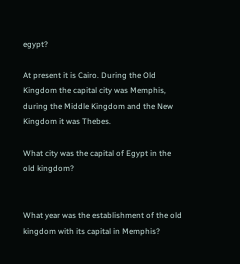egypt?

At present it is Cairo. During the Old Kingdom the capital city was Memphis, during the Middle Kingdom and the New Kingdom it was Thebes.

What city was the capital of Egypt in the old kingdom?


What year was the establishment of the old kingdom with its capital in Memphis?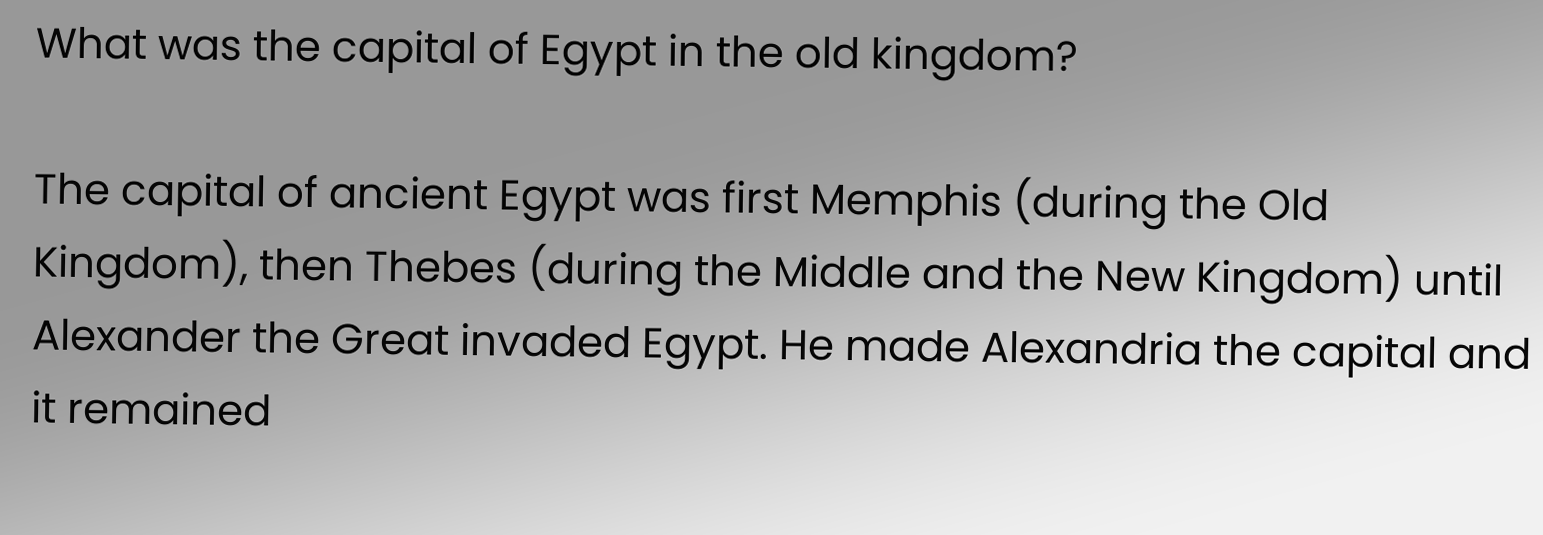What was the capital of Egypt in the old kingdom?

The capital of ancient Egypt was first Memphis (during the Old Kingdom), then Thebes (during the Middle and the New Kingdom) until Alexander the Great invaded Egypt. He made Alexandria the capital and it remained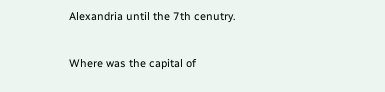Alexandria until the 7th cenutry.

Where was the capital of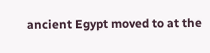ancient Egypt moved to at the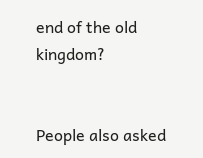end of the old kingdom?


People also asked